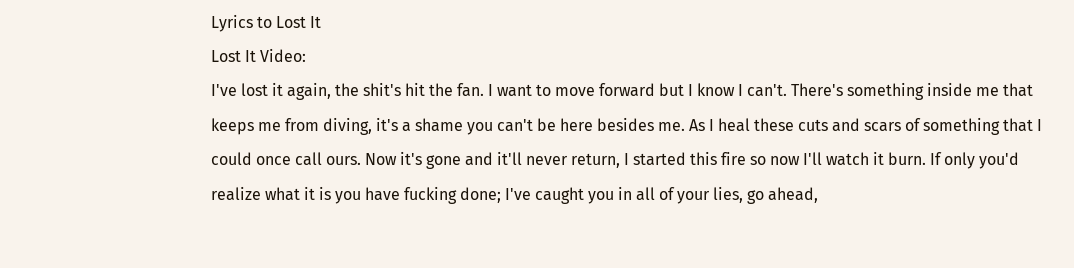Lyrics to Lost It
Lost It Video:
I've lost it again, the shit's hit the fan. I want to move forward but I know I can't. There's something inside me that keeps me from diving, it's a shame you can't be here besides me. As I heal these cuts and scars of something that I could once call ours. Now it's gone and it'll never return, I started this fire so now I'll watch it burn. If only you'd realize what it is you have fucking done; I've caught you in all of your lies, go ahead,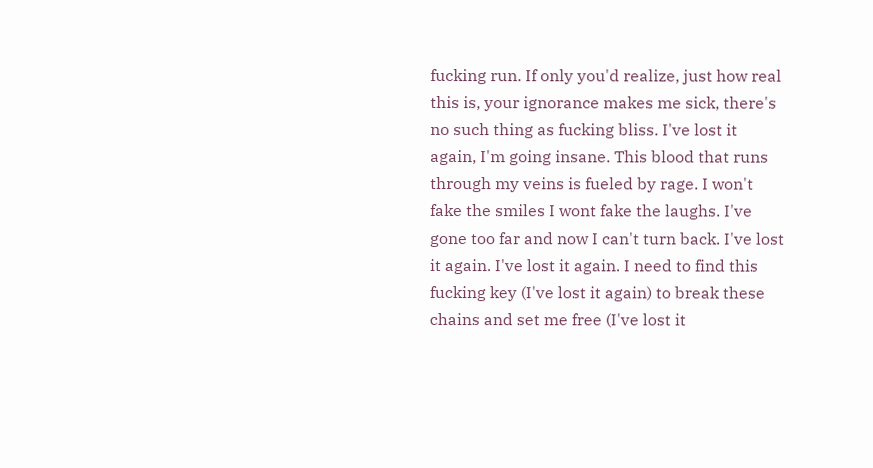fucking run. If only you'd realize, just how real this is, your ignorance makes me sick, there's no such thing as fucking bliss. I've lost it again, I'm going insane. This blood that runs through my veins is fueled by rage. I won't fake the smiles I wont fake the laughs. I've gone too far and now I can't turn back. I've lost it again. I've lost it again. I need to find this fucking key (I've lost it again) to break these chains and set me free (I've lost it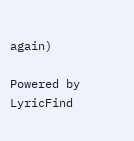again)

Powered by LyricFind